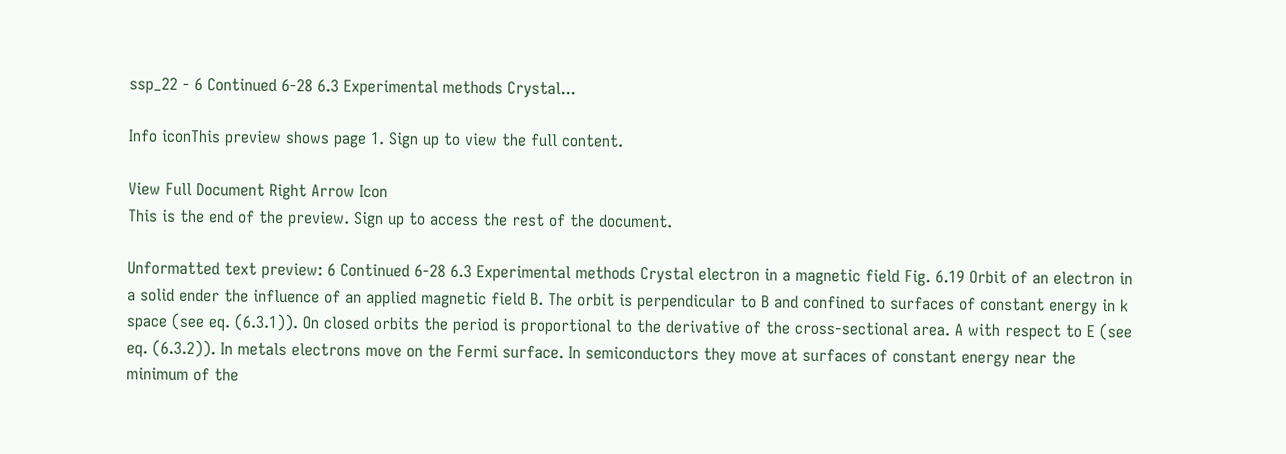ssp_22 - 6 Continued 6-28 6.3 Experimental methods Crystal...

Info iconThis preview shows page 1. Sign up to view the full content.

View Full Document Right Arrow Icon
This is the end of the preview. Sign up to access the rest of the document.

Unformatted text preview: 6 Continued 6-28 6.3 Experimental methods Crystal electron in a magnetic field Fig. 6.19 Orbit of an electron in a solid ender the influence of an applied magnetic field B. The orbit is perpendicular to B and confined to surfaces of constant energy in k space (see eq. (6.3.1)). On closed orbits the period is proportional to the derivative of the cross-sectional area. A with respect to E (see eq. (6.3.2)). In metals electrons move on the Fermi surface. In semiconductors they move at surfaces of constant energy near the minimum of the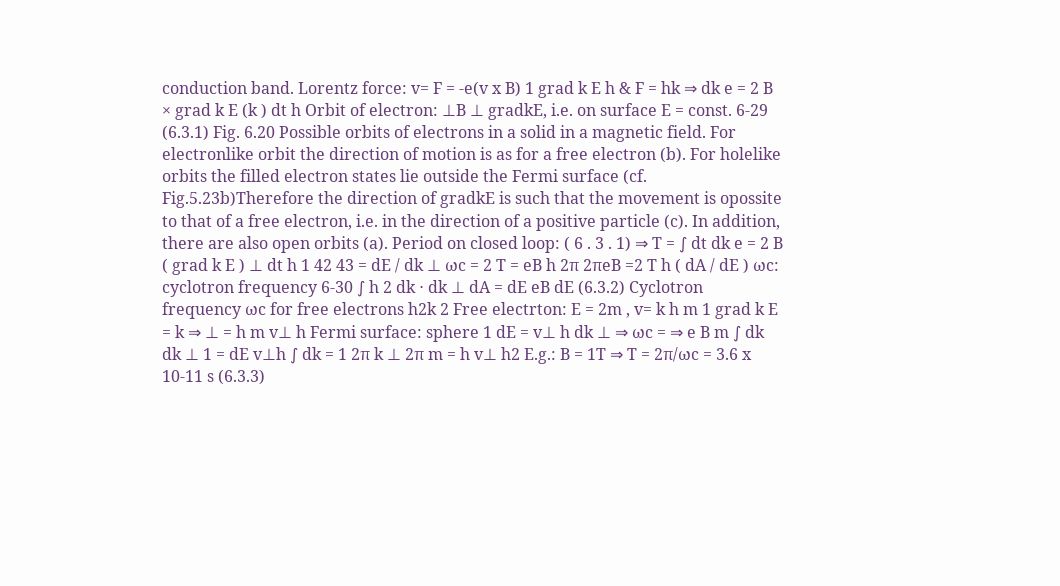conduction band. Lorentz force: v= F = -e(v x B) 1 grad k E h & F = hk ⇒ dk e = 2 B × grad k E (k ) dt h Orbit of electron: ⊥B ⊥ gradkE, i.e. on surface E = const. 6-29 (6.3.1) Fig. 6.20 Possible orbits of electrons in a solid in a magnetic field. For electronlike orbit the direction of motion is as for a free electron (b). For holelike orbits the filled electron states lie outside the Fermi surface (cf. Fig.5.23b)Therefore the direction of gradkE is such that the movement is opossite to that of a free electron, i.e. in the direction of a positive particle (c). In addition, there are also open orbits (a). Period on closed loop: ( 6 . 3 . 1) ⇒ T = ∫ dt dk e = 2 B ( grad k E ) ⊥ dt h 1 42 43 = dE / dk ⊥ ωc = 2 T = eB h 2π 2πeB =2 T h ( dA / dE ) ωc: cyclotron frequency 6-30 ∫ h 2 dk ⋅ dk ⊥ dA = dE eB dE (6.3.2) Cyclotron frequency ωc for free electrons h2k 2 Free electrton: E = 2m , v= k h m 1 grad k E = k ⇒ ⊥ = h m v⊥ h Fermi surface: sphere 1 dE = v⊥ h dk ⊥ ⇒ ωc = ⇒ e B m ∫ dk dk ⊥ 1 = dE v⊥h ∫ dk = 1 2π k ⊥ 2π m = h v⊥ h2 E.g.: B = 1T ⇒ T = 2π/ωc = 3.6 x 10-11 s (6.3.3)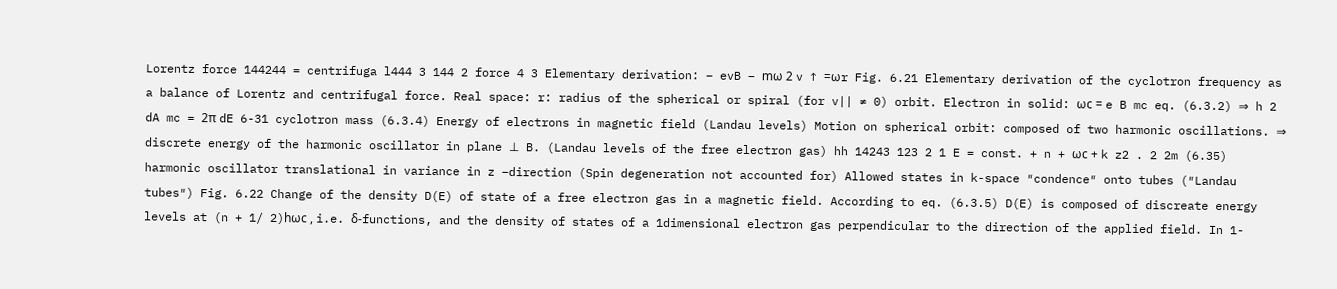Lorentz force 144244 = centrifuga l444 3 144 2 force 4 3 Elementary derivation: − evB − mω 2 v ↑ =ωr Fig. 6.21 Elementary derivation of the cyclotron frequency as a balance of Lorentz and centrifugal force. Real space: r: radius of the spherical or spiral (for v|| ≠ 0) orbit. Electron in solid: ωc = e B mc eq. (6.3.2) ⇒ h 2 dA mc = 2π dE 6-31 cyclotron mass (6.3.4) Energy of electrons in magnetic field (Landau levels) Motion on spherical orbit: composed of two harmonic oscillations. ⇒ discrete energy of the harmonic oscillator in plane ⊥ B. (Landau levels of the free electron gas) hh 14243 123 2 1 E = const. + n + ωc + k z2 . 2 2m (6.35) harmonic oscillator translational in variance in z −direction (Spin degeneration not accounted for) Allowed states in k-space ″condence″ onto tubes (″Landau tubes″) Fig. 6.22 Change of the density D(E) of state of a free electron gas in a magnetic field. According to eq. (6.3.5) D(E) is composed of discreate energy levels at (n + 1/ 2)hωc , i.e. δ-functions, and the density of states of a 1dimensional electron gas perpendicular to the direction of the applied field. In 1-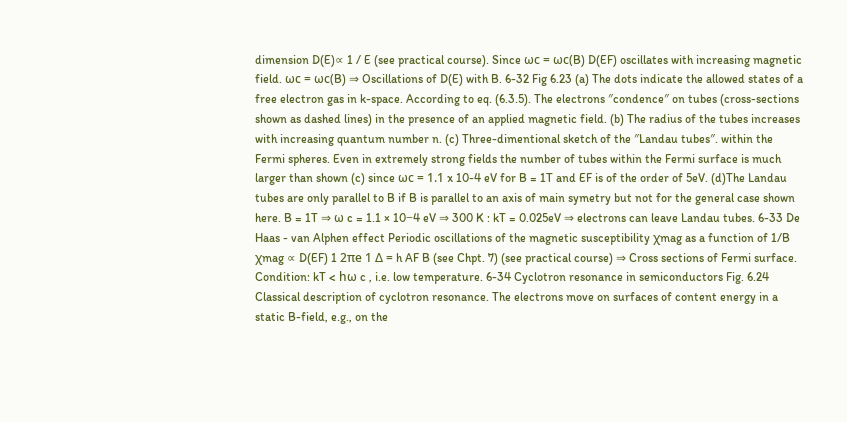dimension D(E)∝ 1 / E (see practical course). Since ωc = ωc(B) D(EF) oscillates with increasing magnetic field. ωc = ωc(B) ⇒ Oscillations of D(E) with B. 6-32 Fig 6.23 (a) The dots indicate the allowed states of a free electron gas in k-space. According to eq. (6.3.5). The electrons ″condence″ on tubes (cross-sections shown as dashed lines) in the presence of an applied magnetic field. (b) The radius of the tubes increases with increasing quantum number n. (c) Three-dimentional sketch of the ″Landau tubes″. within the Fermi spheres. Even in extremely strong fields the number of tubes within the Fermi surface is much larger than shown (c) since ωc = 1.1 x 10-4 eV for B = 1T and EF is of the order of 5eV. (d)The Landau tubes are only parallel to B if B is parallel to an axis of main symetry but not for the general case shown here. B = 1T ⇒ ω c = 1.1 × 10−4 eV ⇒ 300 K : kT = 0.025eV ⇒ electrons can leave Landau tubes. 6-33 De Haas - van Alphen effect Periodic oscillations of the magnetic susceptibility χmag as a function of 1/B χmag ∝ D(EF) 1 2πe 1 ∆ = h AF B (see Chpt. 7) (see practical course) ⇒ Cross sections of Fermi surface. Condition: kT < hω c , i.e. low temperature. 6-34 Cyclotron resonance in semiconductors Fig. 6.24 Classical description of cyclotron resonance. The electrons move on surfaces of content energy in a static B-field, e.g., on the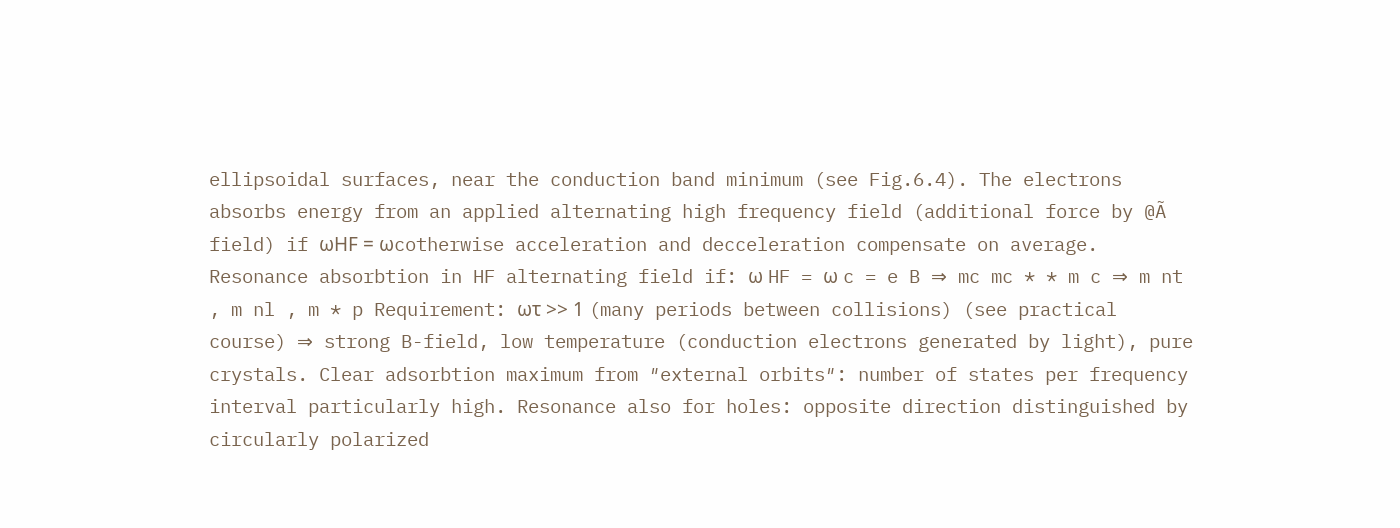ellipsoidal surfaces, near the conduction band minimum (see Fig.6.4). The electrons absorbs energy from an applied alternating high frequency field (additional force by @Ã field) if ωHF = ωcotherwise acceleration and decceleration compensate on average. Resonance absorbtion in HF alternating field if: ω HF = ω c = e B ⇒ mc mc * * m c ⇒ m nt , m nl , m * p Requirement: ωτ >> 1 (many periods between collisions) (see practical course) ⇒ strong B-field, low temperature (conduction electrons generated by light), pure crystals. Clear adsorbtion maximum from ″external orbits″: number of states per frequency interval particularly high. Resonance also for holes: opposite direction distinguished by circularly polarized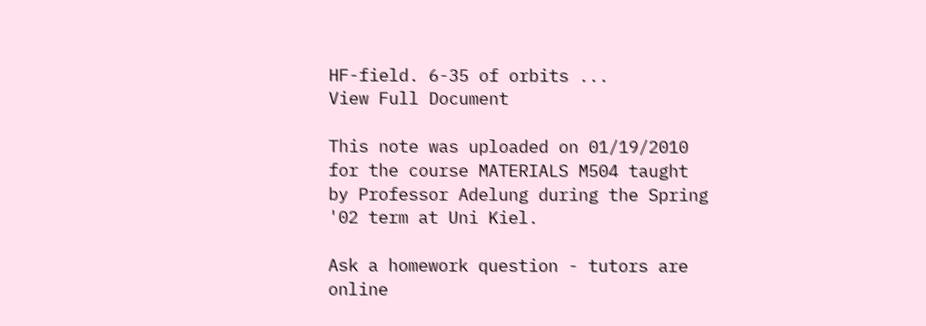HF-field. 6-35 of orbits ...
View Full Document

This note was uploaded on 01/19/2010 for the course MATERIALS M504 taught by Professor Adelung during the Spring '02 term at Uni Kiel.

Ask a homework question - tutors are online